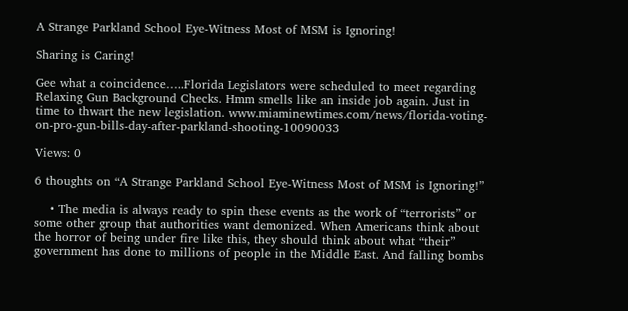A Strange Parkland School Eye-Witness Most of MSM is Ignoring!

Sharing is Caring!

Gee what a coincidence…..Florida Legislators were scheduled to meet regarding Relaxing Gun Background Checks. Hmm smells like an inside job again. Just in time to thwart the new legislation. www.miaminewtimes.com/news/florida-voting-on-pro-gun-bills-day-after-parkland-shooting-10090033

Views: 0

6 thoughts on “A Strange Parkland School Eye-Witness Most of MSM is Ignoring!”

    • The media is always ready to spin these events as the work of “terrorists” or some other group that authorities want demonized. When Americans think about the horror of being under fire like this, they should think about what “their” government has done to millions of people in the Middle East. And falling bombs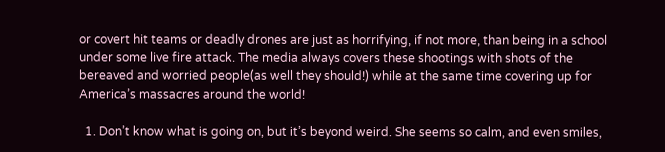or covert hit teams or deadly drones are just as horrifying, if not more, than being in a school under some live fire attack. The media always covers these shootings with shots of the bereaved and worried people(as well they should!) while at the same time covering up for America’s massacres around the world!

  1. Don’t know what is going on, but it’s beyond weird. She seems so calm, and even smiles,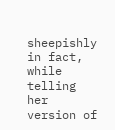sheepishly in fact, while telling her version of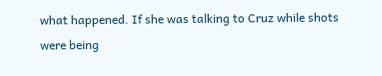what happened. If she was talking to Cruz while shots were being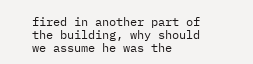fired in another part of the building, why should we assume he was the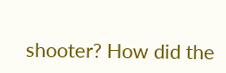shooter? How did the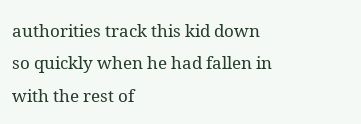authorities track this kid down so quickly when he had fallen in with the rest of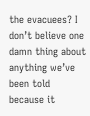the evacuees? I don’t believe one damn thing about anything we’ve been told because it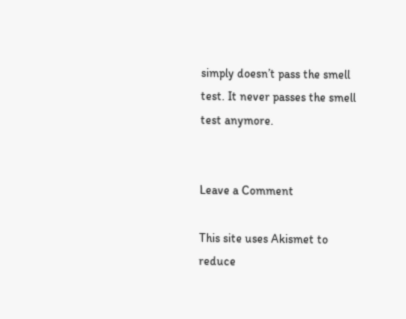simply doesn’t pass the smell test. It never passes the smell test anymore.


Leave a Comment

This site uses Akismet to reduce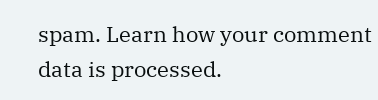spam. Learn how your comment data is processed.